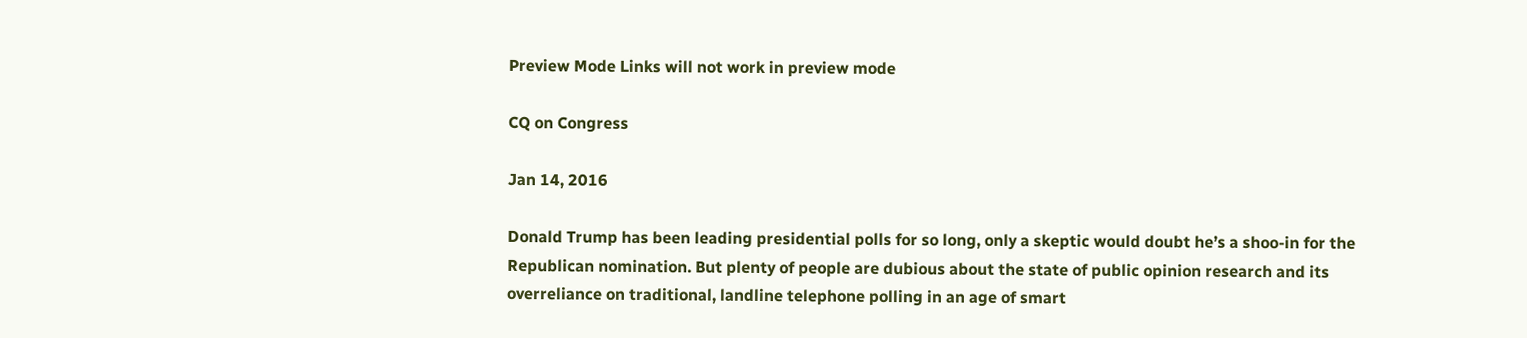Preview Mode Links will not work in preview mode

CQ on Congress

Jan 14, 2016

Donald Trump has been leading presidential polls for so long, only a skeptic would doubt he’s a shoo-in for the Republican nomination. But plenty of people are dubious about the state of public opinion research and its overreliance on traditional, landline telephone polling in an age of smart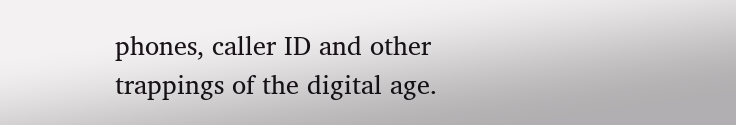phones, caller ID and other trappings of the digital age.